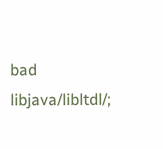bad libjava/libltdl/;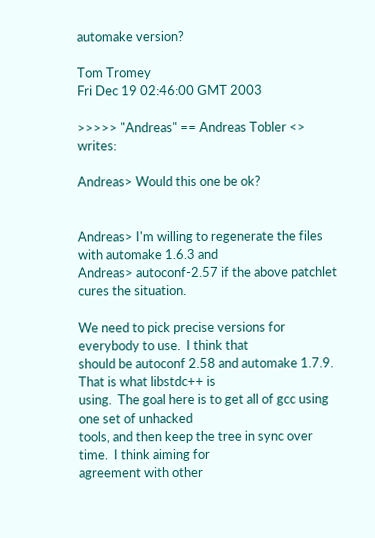automake version?

Tom Tromey
Fri Dec 19 02:46:00 GMT 2003

>>>>> "Andreas" == Andreas Tobler <> writes:

Andreas> Would this one be ok?


Andreas> I'm willing to regenerate the files with automake 1.6.3 and
Andreas> autoconf-2.57 if the above patchlet cures the situation.

We need to pick precise versions for everybody to use.  I think that
should be autoconf 2.58 and automake 1.7.9.  That is what libstdc++ is
using.  The goal here is to get all of gcc using one set of unhacked
tools, and then keep the tree in sync over time.  I think aiming for
agreement with other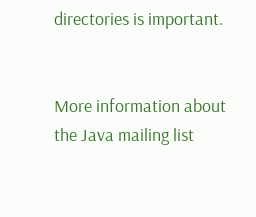directories is important.


More information about the Java mailing list